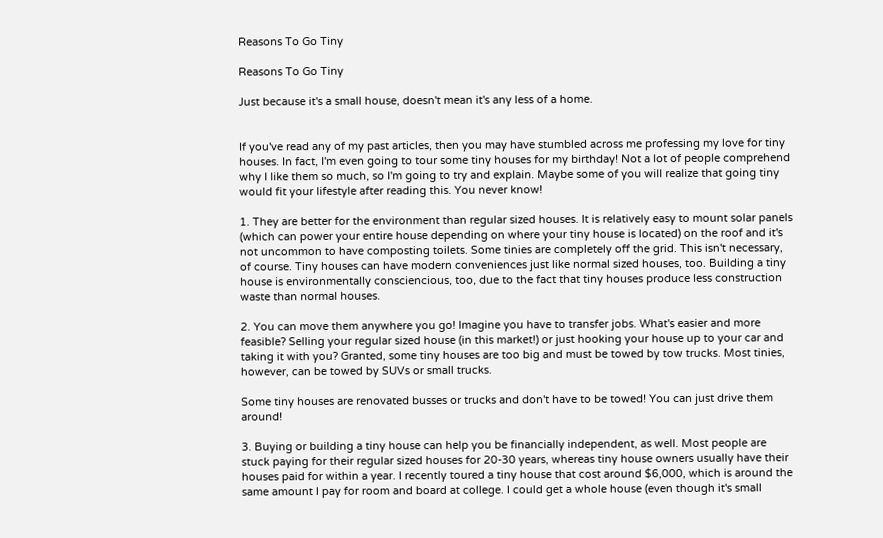Reasons To Go Tiny

Reasons To Go Tiny

Just because it's a small house, doesn't mean it's any less of a home.


If you've read any of my past articles, then you may have stumbled across me professing my love for tiny houses. In fact, I'm even going to tour some tiny houses for my birthday! Not a lot of people comprehend why I like them so much, so I'm going to try and explain. Maybe some of you will realize that going tiny would fit your lifestyle after reading this. You never know!

1. They are better for the environment than regular sized houses. It is relatively easy to mount solar panels (which can power your entire house depending on where your tiny house is located) on the roof and it's not uncommon to have composting toilets. Some tinies are completely off the grid. This isn't necessary, of course. Tiny houses can have modern conveniences just like normal sized houses, too. Building a tiny house is environmentally consciencious, too, due to the fact that tiny houses produce less construction waste than normal houses.

2. You can move them anywhere you go! Imagine you have to transfer jobs. What's easier and more feasible? Selling your regular sized house (in this market!) or just hooking your house up to your car and taking it with you? Granted, some tiny houses are too big and must be towed by tow trucks. Most tinies, however, can be towed by SUVs or small trucks.

Some tiny houses are renovated busses or trucks and don't have to be towed! You can just drive them around!

3. Buying or building a tiny house can help you be financially independent, as well. Most people are stuck paying for their regular sized houses for 20-30 years, whereas tiny house owners usually have their houses paid for within a year. I recently toured a tiny house that cost around $6,000, which is around the same amount I pay for room and board at college. I could get a whole house (even though it's small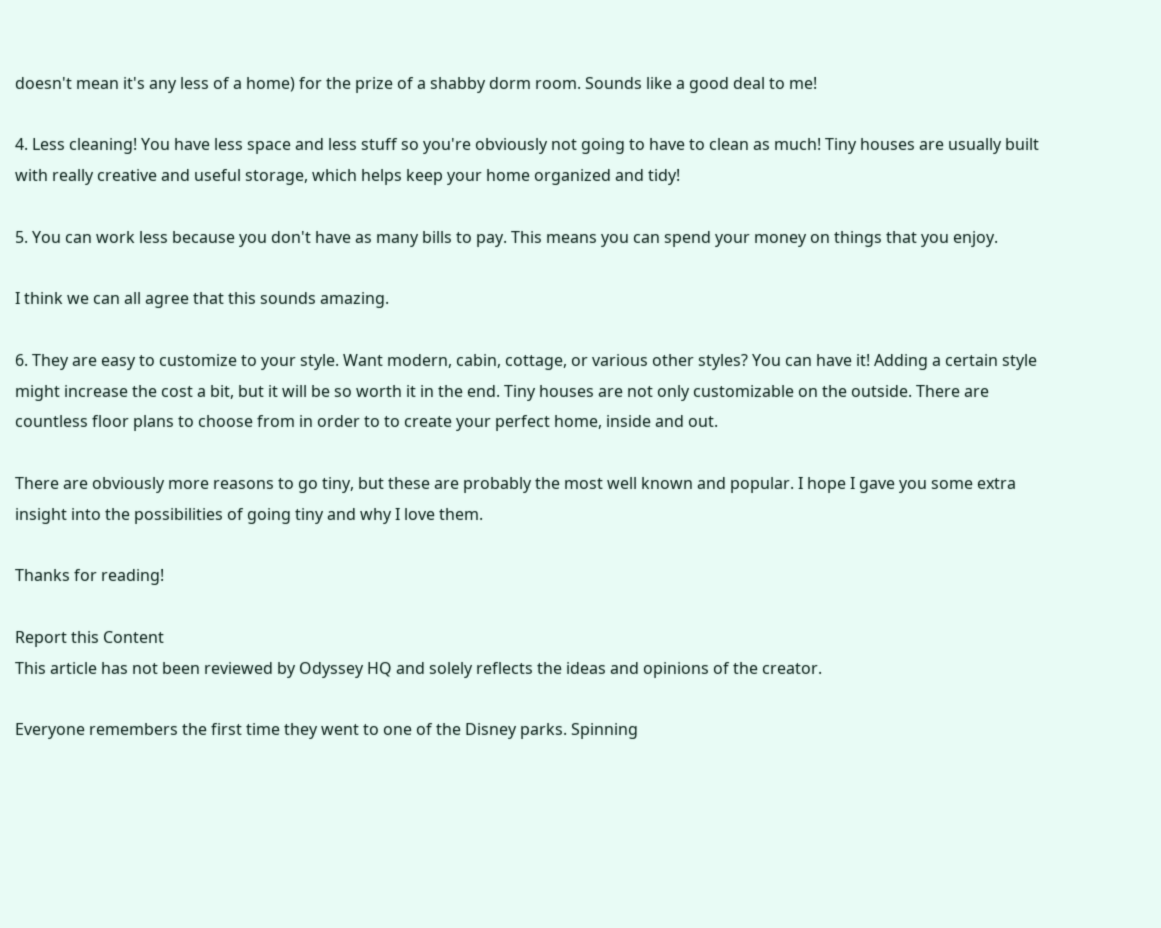doesn't mean it's any less of a home) for the prize of a shabby dorm room. Sounds like a good deal to me!

4. Less cleaning! You have less space and less stuff so you're obviously not going to have to clean as much! Tiny houses are usually built with really creative and useful storage, which helps keep your home organized and tidy!

5. You can work less because you don't have as many bills to pay. This means you can spend your money on things that you enjoy.

I think we can all agree that this sounds amazing.

6. They are easy to customize to your style. Want modern, cabin, cottage, or various other styles? You can have it! Adding a certain style might increase the cost a bit, but it will be so worth it in the end. Tiny houses are not only customizable on the outside. There are countless floor plans to choose from in order to to create your perfect home, inside and out.

There are obviously more reasons to go tiny, but these are probably the most well known and popular. I hope I gave you some extra insight into the possibilities of going tiny and why I love them.

Thanks for reading!

Report this Content
This article has not been reviewed by Odyssey HQ and solely reflects the ideas and opinions of the creator.

Everyone remembers the first time they went to one of the Disney parks. Spinning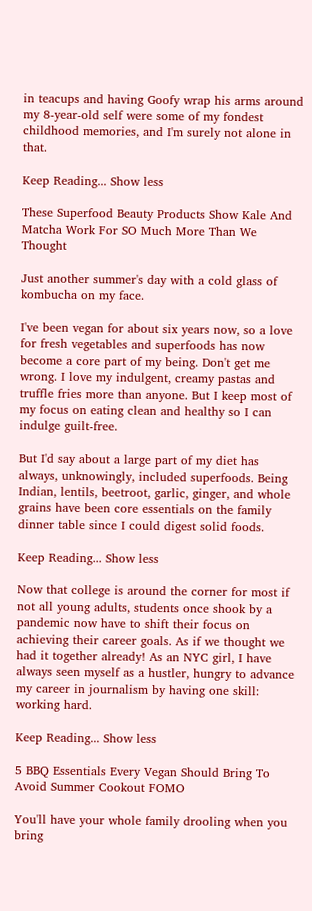in teacups and having Goofy wrap his arms around my 8-year-old self were some of my fondest childhood memories, and I'm surely not alone in that.

Keep Reading... Show less

These Superfood Beauty Products Show Kale And Matcha Work For SO Much More Than We Thought

Just another summer's day with a cold glass of kombucha on my face.

I've been vegan for about six years now, so a love for fresh vegetables and superfoods has now become a core part of my being. Don't get me wrong. I love my indulgent, creamy pastas and truffle fries more than anyone. But I keep most of my focus on eating clean and healthy so I can indulge guilt-free.

But I'd say about a large part of my diet has always, unknowingly, included superfoods. Being Indian, lentils, beetroot, garlic, ginger, and whole grains have been core essentials on the family dinner table since I could digest solid foods.

Keep Reading... Show less

Now that college is around the corner for most if not all young adults, students once shook by a pandemic now have to shift their focus on achieving their career goals. As if we thought we had it together already! As an NYC girl, I have always seen myself as a hustler, hungry to advance my career in journalism by having one skill: working hard.

Keep Reading... Show less

5 BBQ Essentials Every Vegan Should Bring To Avoid Summer Cookout FOMO

You'll have your whole family drooling when you bring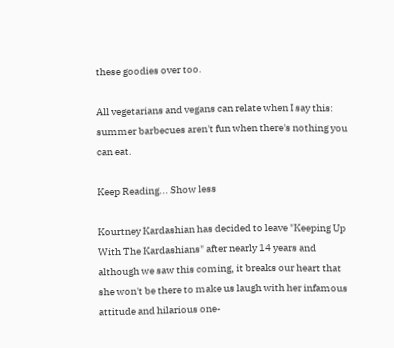these goodies over too.

All vegetarians and vegans can relate when I say this: summer barbecues aren't fun when there's nothing you can eat.

Keep Reading... Show less

Kourtney Kardashian has decided to leave "Keeping Up With The Kardashians" after nearly 14 years and although we saw this coming, it breaks our heart that she won't be there to make us laugh with her infamous attitude and hilarious one-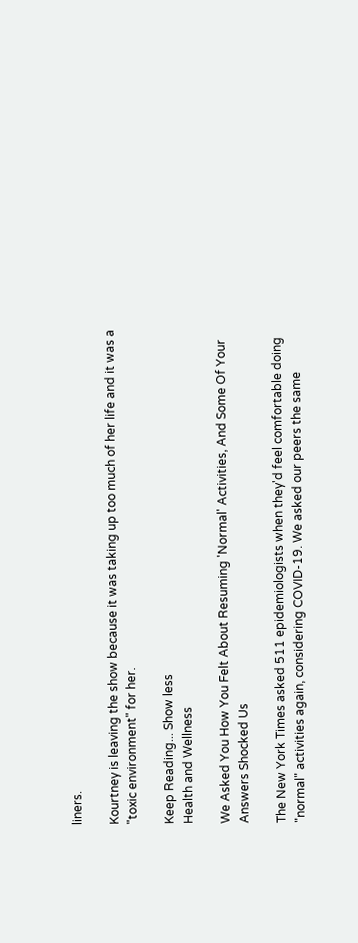liners.

Kourtney is leaving the show because it was taking up too much of her life and it was a "toxic environment" for her.

Keep Reading... Show less
Health and Wellness

We Asked You How You Felt About Resuming 'Normal' Activities, And Some Of Your Answers Shocked Us

The New York Times asked 511 epidemiologists when they'd feel comfortable doing "normal" activities again, considering COVID-19. We asked our peers the same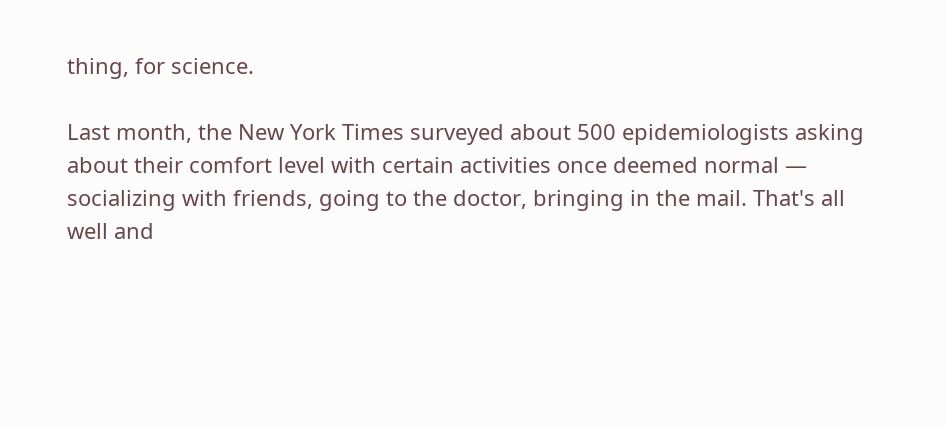thing, for science.

Last month, the New York Times surveyed about 500 epidemiologists asking about their comfort level with certain activities once deemed normal — socializing with friends, going to the doctor, bringing in the mail. That's all well and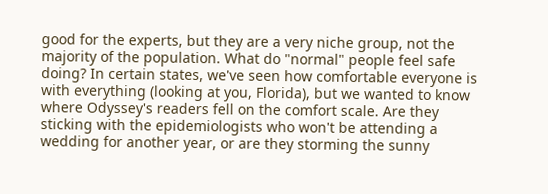good for the experts, but they are a very niche group, not the majority of the population. What do "normal" people feel safe doing? In certain states, we've seen how comfortable everyone is with everything (looking at you, Florida), but we wanted to know where Odyssey's readers fell on the comfort scale. Are they sticking with the epidemiologists who won't be attending a wedding for another year, or are they storming the sunny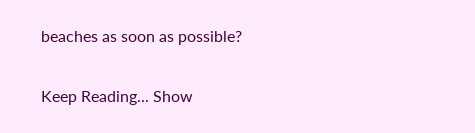beaches as soon as possible?

Keep Reading... Show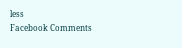less
Facebook Comments